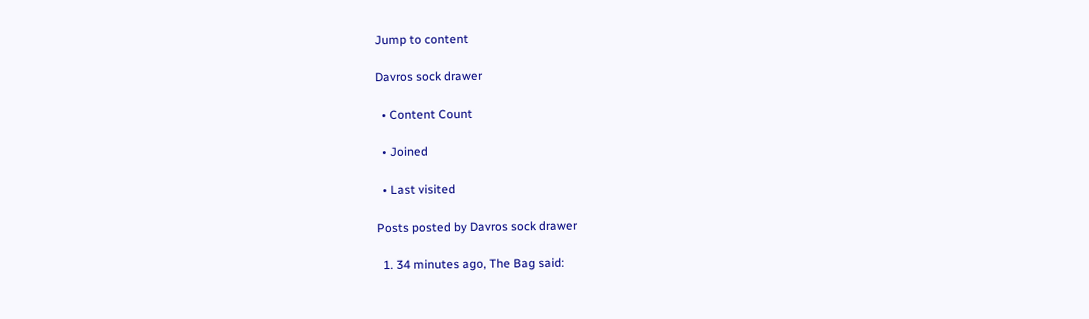Jump to content

Davros sock drawer

  • Content Count

  • Joined

  • Last visited

Posts posted by Davros sock drawer

  1. 34 minutes ago, The Bag said: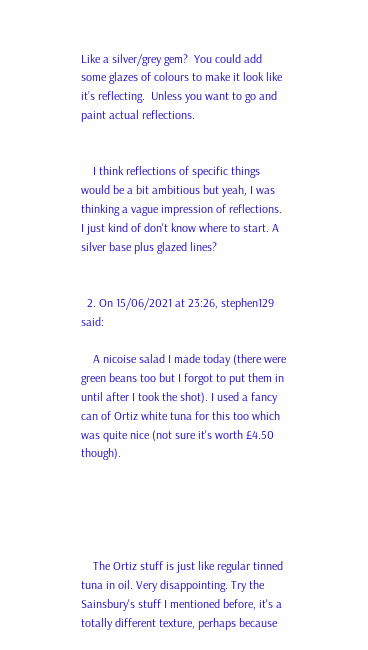Like a silver/grey gem?  You could add some glazes of colours to make it look like it’s reflecting.  Unless you want to go and paint actual reflections.


    I think reflections of specific things would be a bit ambitious but yeah, I was thinking a vague impression of reflections. I just kind of don't know where to start. A silver base plus glazed lines?


  2. On 15/06/2021 at 23:26, stephen129 said:

    A nicoise salad I made today (there were green beans too but I forgot to put them in until after I took the shot). I used a fancy can of Ortiz white tuna for this too which was quite nice (not sure it's worth £4.50 though).





    The Ortiz stuff is just like regular tinned tuna in oil. Very disappointing. Try the Sainsbury's stuff I mentioned before, it's a totally different texture, perhaps because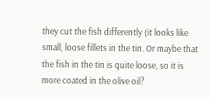they cut the fish differently (it looks like small, loose fillets in the tin. Or maybe that the fish in the tin is quite loose, so it is more coated in the olive oil?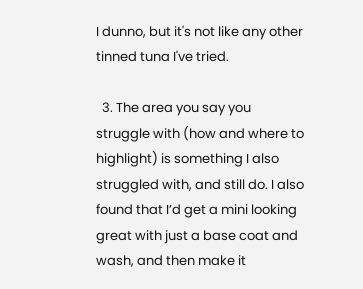I dunno, but it's not like any other tinned tuna I've tried.

  3. The area you say you struggle with (how and where to highlight) is something I also struggled with, and still do. I also found that I’d get a mini looking great with just a base coat and wash, and then make it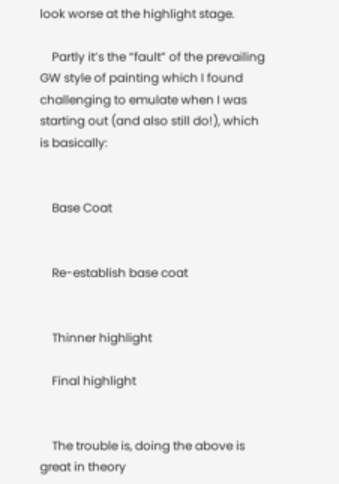look worse at the highlight stage.

    Partly it’s the “fault” of the prevailing GW style of painting which I found challenging to emulate when I was starting out (and also still do!), which is basically:


    Base Coat


    Re-establish base coat


    Thinner highlight

    Final highlight


    The trouble is, doing the above is great in theory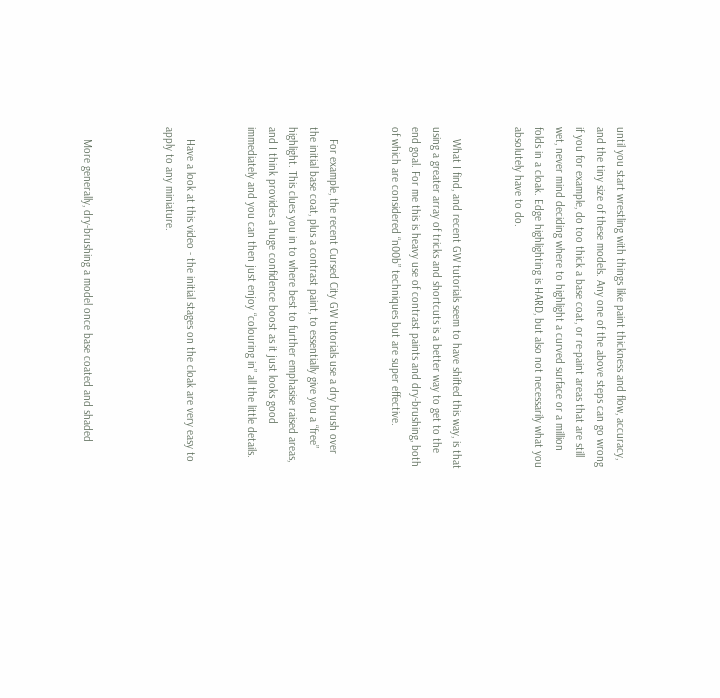until you start wrestling with things like paint thickness and flow, accuracy, and the tiny size of these models. Any one of the above steps can go wrong if you for example, do too thick a base coat, or re-paint areas that are still wet, never mind deciding where to highlight a curved surface or a million folds in a cloak. Edge highlighting is HARD, but also not necessarily what you absolutely have to do.


    What I find, and recent GW tutorials seem to have shifted this way, is that using a greater array of tricks and shortcuts is a better way to get to the end goal. For me this is heavy use of contrast paints and dry-brushing, both of which are considered “n00b” techniques but are super effective.


    For example, the recent Cursed City GW tutorials use a dry brush over the initial base coat, plus a contrast paint, to essentially give you a “free” highlight. This clues you in to where best to further emphasise raised areas, and I think provides a huge confidence boost as it just looks good immediately and you can then just enjoy “colouring in” all the little details.


    Have a look at this video - the initial stages on the cloak are very easy to apply to any miniature.



    More generally, dry-brushing a model once base coated and shaded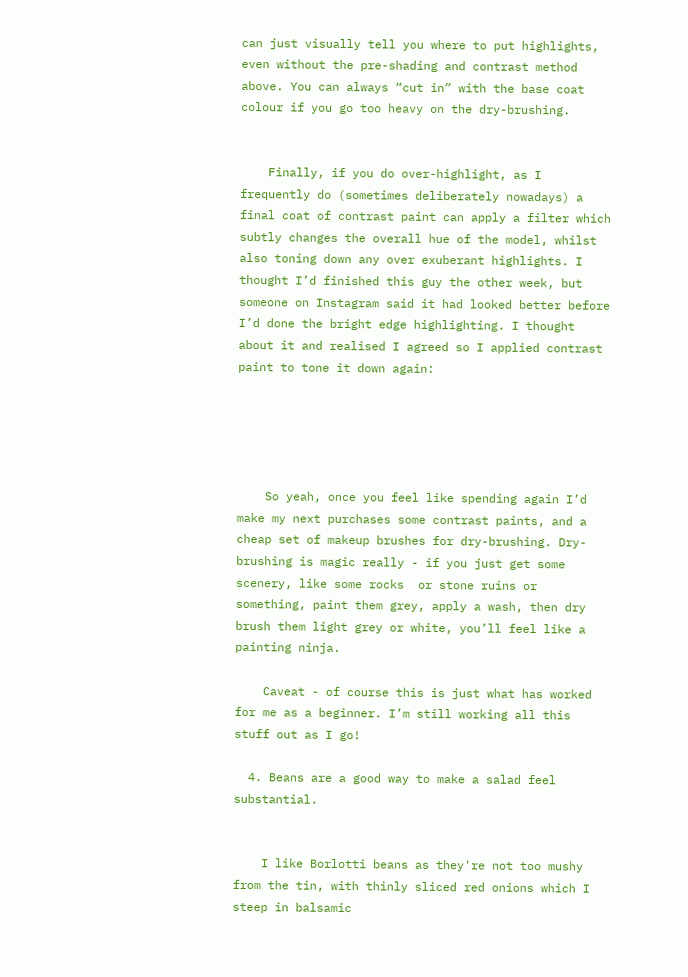can just visually tell you where to put highlights, even without the pre-shading and contrast method above. You can always “cut in” with the base coat colour if you go too heavy on the dry-brushing.


    Finally, if you do over-highlight, as I frequently do (sometimes deliberately nowadays) a final coat of contrast paint can apply a filter which subtly changes the overall hue of the model, whilst also toning down any over exuberant highlights. I thought I’d finished this guy the other week, but someone on Instagram said it had looked better before I’d done the bright edge highlighting. I thought about it and realised I agreed so I applied contrast paint to tone it down again:





    So yeah, once you feel like spending again I’d make my next purchases some contrast paints, and a cheap set of makeup brushes for dry-brushing. Dry-brushing is magic really - if you just get some scenery, like some rocks  or stone ruins or something, paint them grey, apply a wash, then dry brush them light grey or white, you’ll feel like a painting ninja.

    Caveat - of course this is just what has worked for me as a beginner. I’m still working all this stuff out as I go!

  4. Beans are a good way to make a salad feel substantial.


    I like Borlotti beans as they're not too mushy from the tin, with thinly sliced red onions which I steep in balsamic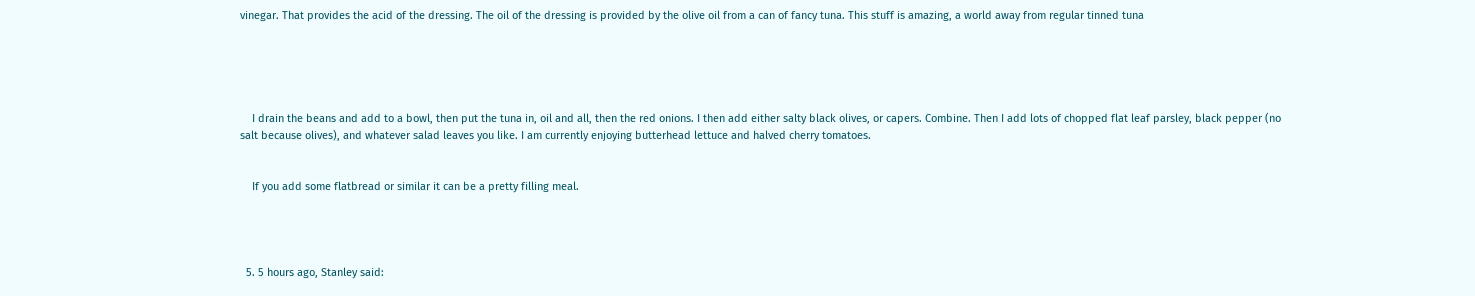vinegar. That provides the acid of the dressing. The oil of the dressing is provided by the olive oil from a can of fancy tuna. This stuff is amazing, a world away from regular tinned tuna





    I drain the beans and add to a bowl, then put the tuna in, oil and all, then the red onions. I then add either salty black olives, or capers. Combine. Then I add lots of chopped flat leaf parsley, black pepper (no salt because olives), and whatever salad leaves you like. I am currently enjoying butterhead lettuce and halved cherry tomatoes.


    If you add some flatbread or similar it can be a pretty filling meal.




  5. 5 hours ago, Stanley said: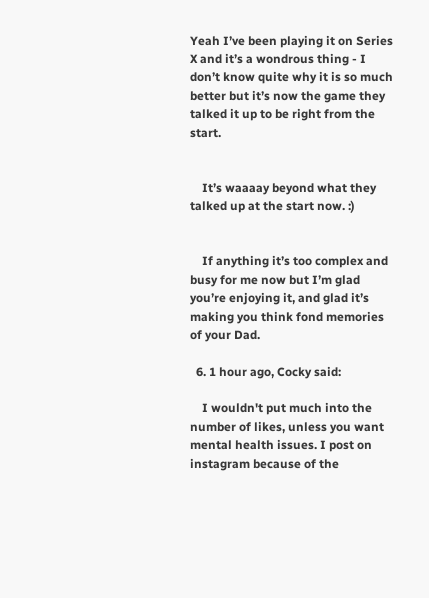Yeah I’ve been playing it on Series X and it’s a wondrous thing - I don’t know quite why it is so much better but it’s now the game they talked it up to be right from the start.


    It’s waaaay beyond what they talked up at the start now. :)


    If anything it’s too complex and busy for me now but I’m glad you’re enjoying it, and glad it’s making you think fond memories of your Dad.

  6. 1 hour ago, Cocky said:

    I wouldn't put much into the number of likes, unless you want mental health issues. I post on instagram because of the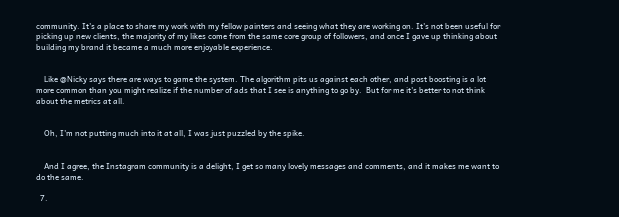community. It's a place to share my work with my fellow painters and seeing what they are working on. It's not been useful for picking up new clients, the majority of my likes come from the same core group of followers, and once I gave up thinking about building my brand it became a much more enjoyable experience.


    Like @Nicky says there are ways to game the system. The algorithm pits us against each other, and post boosting is a lot more common than you might realize if the number of ads that I see is anything to go by.  But for me it's better to not think about the metrics at all.


    Oh, I'm not putting much into it at all, I was just puzzled by the spike.


    And I agree, the Instagram community is a delight, I get so many lovely messages and comments, and it makes me want to do the same.

  7.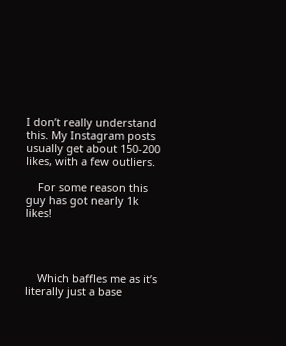I don’t really understand this. My Instagram posts usually get about 150-200 likes, with a few outliers.

    For some reason this guy has got nearly 1k likes!




    Which baffles me as it’s literally just a base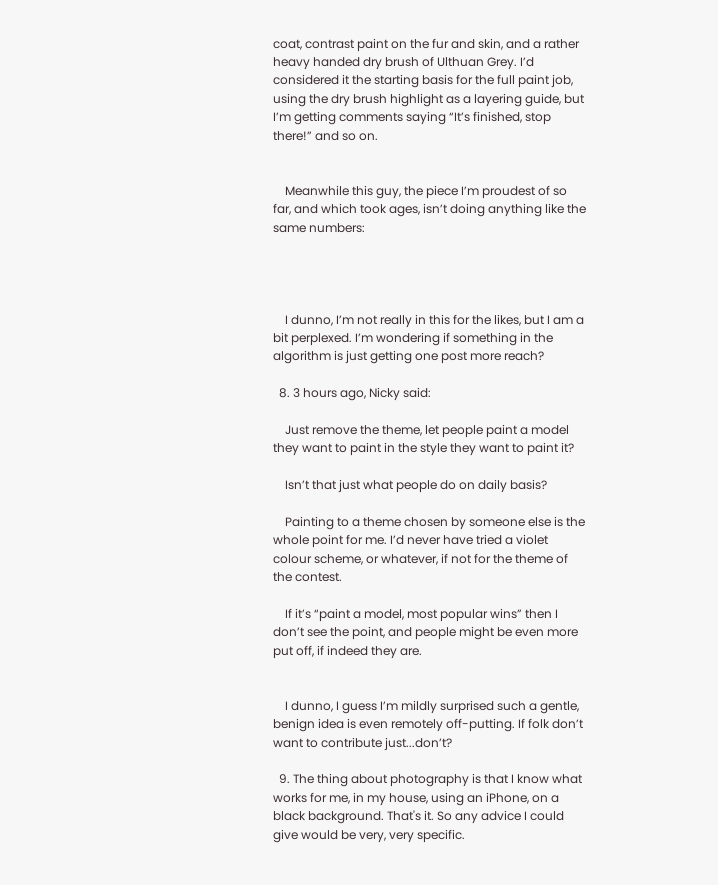coat, contrast paint on the fur and skin, and a rather heavy handed dry brush of Ulthuan Grey. I’d considered it the starting basis for the full paint job, using the dry brush highlight as a layering guide, but I’m getting comments saying “It’s finished, stop there!” and so on.


    Meanwhile this guy, the piece I’m proudest of so far, and which took ages, isn’t doing anything like the same numbers:




    I dunno, I’m not really in this for the likes, but I am a bit perplexed. I’m wondering if something in the algorithm is just getting one post more reach?

  8. 3 hours ago, Nicky said:

    Just remove the theme, let people paint a model they want to paint in the style they want to paint it?

    Isn’t that just what people do on daily basis?

    Painting to a theme chosen by someone else is the whole point for me. I’d never have tried a violet colour scheme, or whatever, if not for the theme of the contest.

    If it’s “paint a model, most popular wins” then I don’t see the point, and people might be even more put off, if indeed they are.


    I dunno, I guess I’m mildly surprised such a gentle, benign idea is even remotely off-putting. If folk don’t want to contribute just...don’t?

  9. The thing about photography is that I know what works for me, in my house, using an iPhone, on a black background. That's it. So any advice I could give would be very, very specific.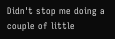Didn't stop me doing a couple of little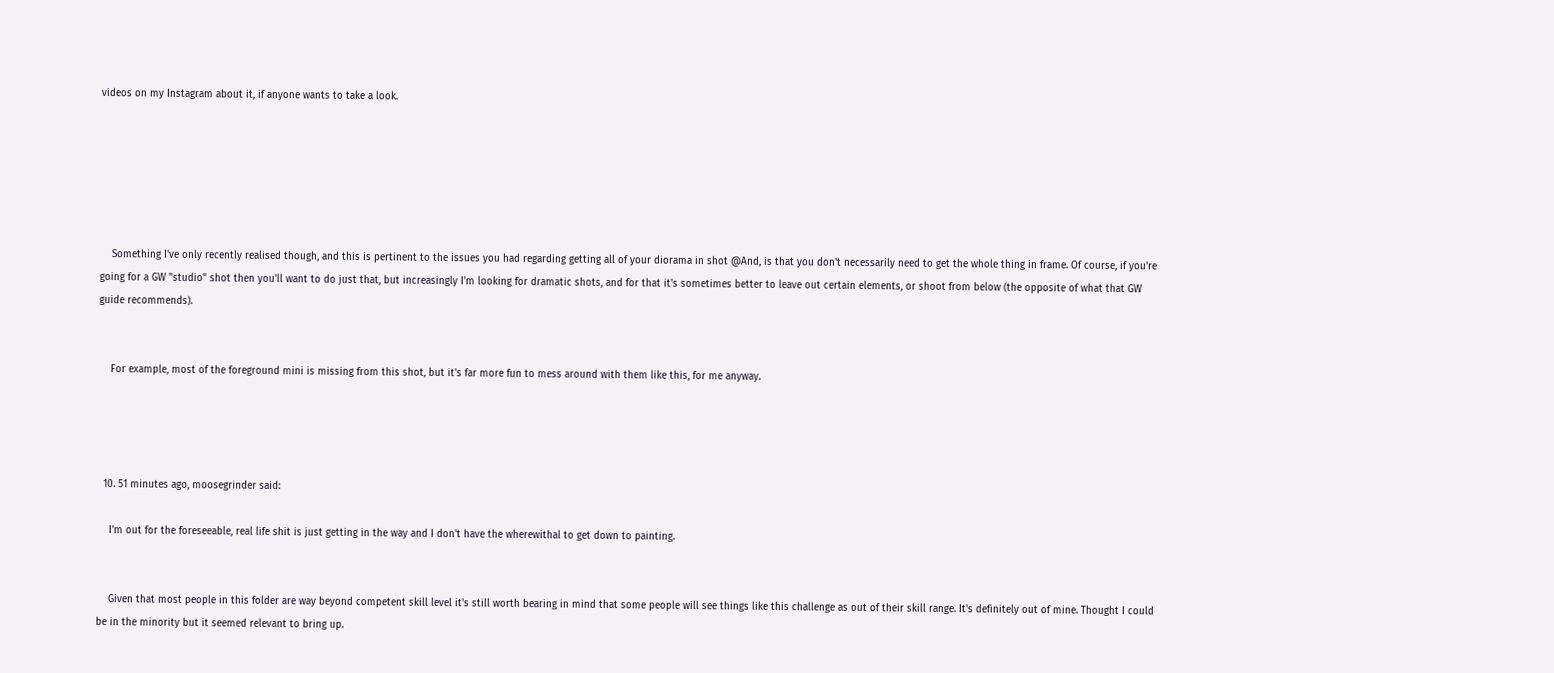videos on my Instagram about it, if anyone wants to take a look.






    Something I've only recently realised though, and this is pertinent to the issues you had regarding getting all of your diorama in shot @And, is that you don't necessarily need to get the whole thing in frame. Of course, if you're going for a GW "studio" shot then you'll want to do just that, but increasingly I'm looking for dramatic shots, and for that it's sometimes better to leave out certain elements, or shoot from below (the opposite of what that GW guide recommends).


    For example, most of the foreground mini is missing from this shot, but it's far more fun to mess around with them like this, for me anyway.




  10. 51 minutes ago, moosegrinder said:

    I'm out for the foreseeable, real life shit is just getting in the way and I don't have the wherewithal to get down to painting.


    Given that most people in this folder are way beyond competent skill level it's still worth bearing in mind that some people will see things like this challenge as out of their skill range. It's definitely out of mine. Thought I could be in the minority but it seemed relevant to bring up.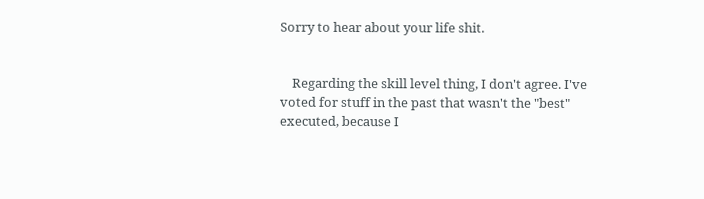Sorry to hear about your life shit.


    Regarding the skill level thing, I don't agree. I've voted for stuff in the past that wasn't the "best" executed, because I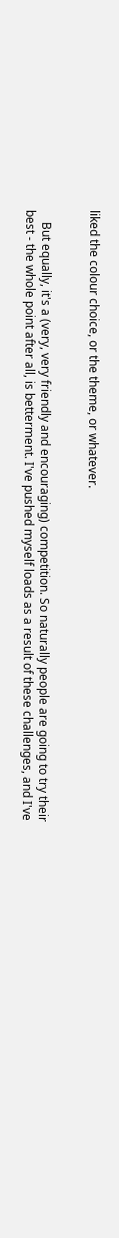liked the colour choice, or the theme, or whatever.


    But equally, it's a (very, very friendly and encouraging) competition. So naturally people are going to try their best - the whole point after all, is betterment. I've pushed myself loads as a result of these challenges, and I've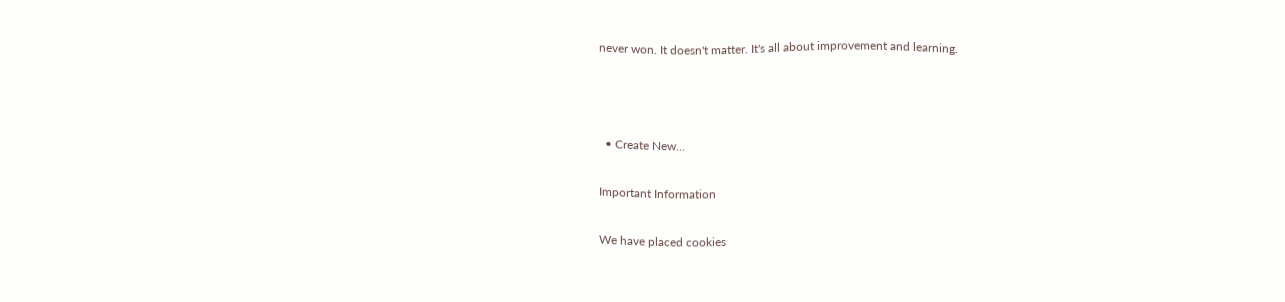never won. It doesn't matter. It's all about improvement and learning.



  • Create New...

Important Information

We have placed cookies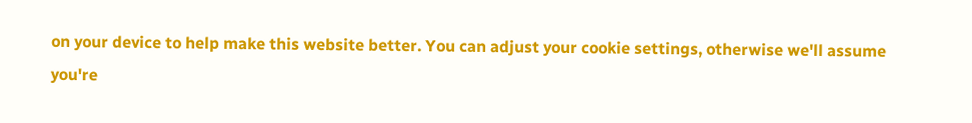on your device to help make this website better. You can adjust your cookie settings, otherwise we'll assume you're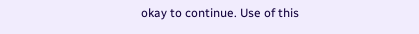okay to continue. Use of this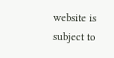website is subject to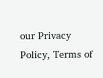our Privacy Policy, Terms of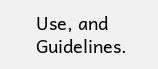Use, and Guidelines.